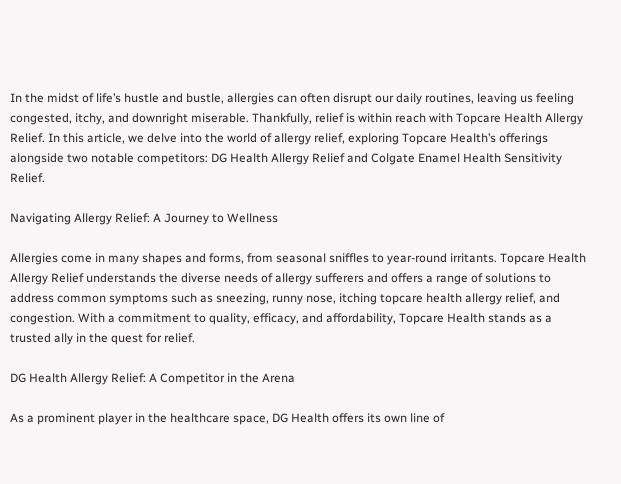In the midst of life’s hustle and bustle, allergies can often disrupt our daily routines, leaving us feeling congested, itchy, and downright miserable. Thankfully, relief is within reach with Topcare Health Allergy Relief. In this article, we delve into the world of allergy relief, exploring Topcare Health’s offerings alongside two notable competitors: DG Health Allergy Relief and Colgate Enamel Health Sensitivity Relief.

Navigating Allergy Relief: A Journey to Wellness

Allergies come in many shapes and forms, from seasonal sniffles to year-round irritants. Topcare Health Allergy Relief understands the diverse needs of allergy sufferers and offers a range of solutions to address common symptoms such as sneezing, runny nose, itching topcare health allergy relief, and congestion. With a commitment to quality, efficacy, and affordability, Topcare Health stands as a trusted ally in the quest for relief.

DG Health Allergy Relief: A Competitor in the Arena

As a prominent player in the healthcare space, DG Health offers its own line of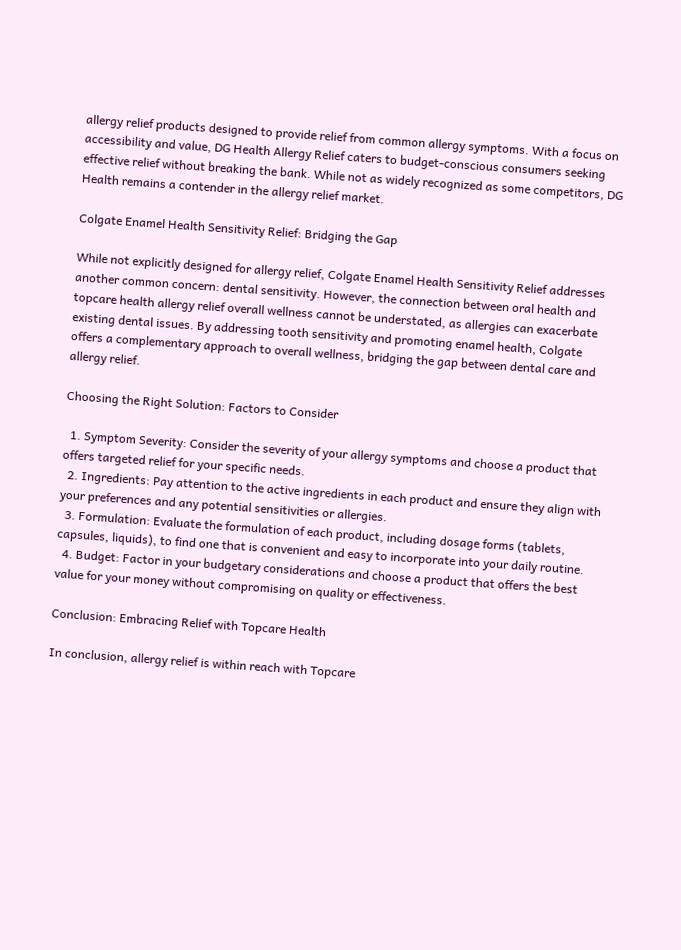allergy relief products designed to provide relief from common allergy symptoms. With a focus on accessibility and value, DG Health Allergy Relief caters to budget-conscious consumers seeking effective relief without breaking the bank. While not as widely recognized as some competitors, DG Health remains a contender in the allergy relief market.

Colgate Enamel Health Sensitivity Relief: Bridging the Gap

While not explicitly designed for allergy relief, Colgate Enamel Health Sensitivity Relief addresses another common concern: dental sensitivity. However, the connection between oral health and topcare health allergy relief overall wellness cannot be understated, as allergies can exacerbate existing dental issues. By addressing tooth sensitivity and promoting enamel health, Colgate offers a complementary approach to overall wellness, bridging the gap between dental care and allergy relief.

Choosing the Right Solution: Factors to Consider

  1. Symptom Severity: Consider the severity of your allergy symptoms and choose a product that offers targeted relief for your specific needs.
  2. Ingredients: Pay attention to the active ingredients in each product and ensure they align with your preferences and any potential sensitivities or allergies.
  3. Formulation: Evaluate the formulation of each product, including dosage forms (tablets, capsules, liquids), to find one that is convenient and easy to incorporate into your daily routine.
  4. Budget: Factor in your budgetary considerations and choose a product that offers the best value for your money without compromising on quality or effectiveness.

Conclusion: Embracing Relief with Topcare Health

In conclusion, allergy relief is within reach with Topcare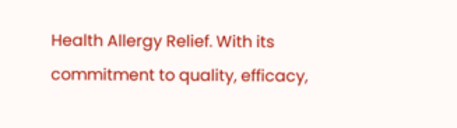Health Allergy Relief. With its commitment to quality, efficacy,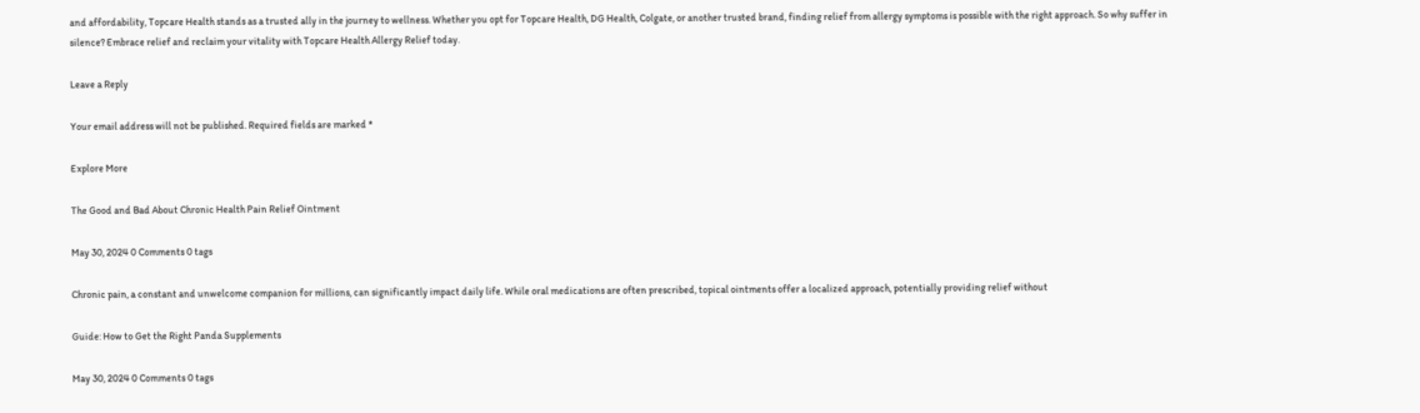and affordability, Topcare Health stands as a trusted ally in the journey to wellness. Whether you opt for Topcare Health, DG Health, Colgate, or another trusted brand, finding relief from allergy symptoms is possible with the right approach. So why suffer in silence? Embrace relief and reclaim your vitality with Topcare Health Allergy Relief today.

Leave a Reply

Your email address will not be published. Required fields are marked *

Explore More

The Good and Bad About Chronic Health Pain Relief Ointment

May 30, 2024 0 Comments 0 tags

Chronic pain, a constant and unwelcome companion for millions, can significantly impact daily life. While oral medications are often prescribed, topical ointments offer a localized approach, potentially providing relief without

Guide: How to Get the Right Panda Supplements

May 30, 2024 0 Comments 0 tags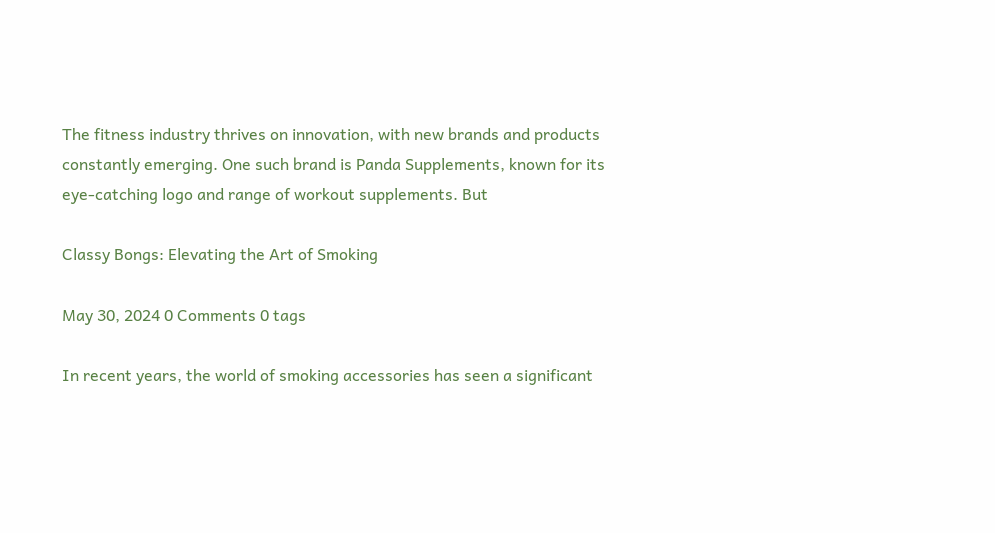The fitness industry thrives on innovation, with new brands and products constantly emerging. One such brand is Panda Supplements, known for its eye-catching logo and range of workout supplements. But

Classy Bongs: Elevating the Art of Smoking

May 30, 2024 0 Comments 0 tags

In recent years, the world of smoking accessories has seen a significant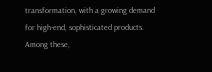transformation, with a growing demand for high-end, sophisticated products. Among these,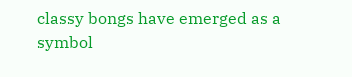classy bongs have emerged as a symbol